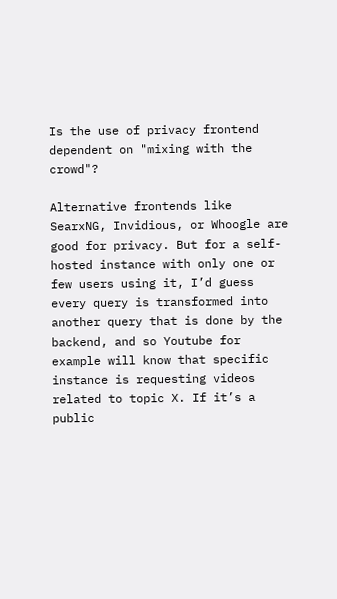Is the use of privacy frontend dependent on "mixing with the crowd"?

Alternative frontends like SearxNG, Invidious, or Whoogle are good for privacy. But for a self-hosted instance with only one or few users using it, I’d guess every query is transformed into another query that is done by the backend, and so Youtube for example will know that specific instance is requesting videos related to topic X. If it’s a public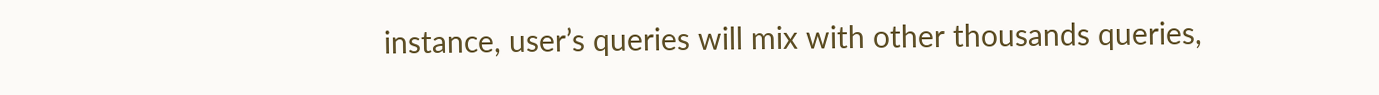instance, user’s queries will mix with other thousands queries,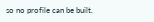so no profile can be built.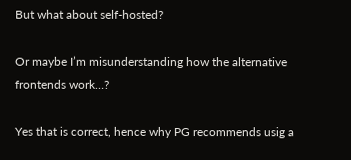But what about self-hosted?

Or maybe I’m misunderstanding how the alternative frontends work…?

Yes that is correct, hence why PG recommends usig a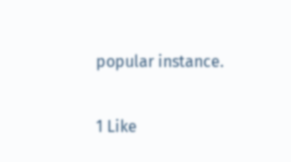popular instance.

1 Like